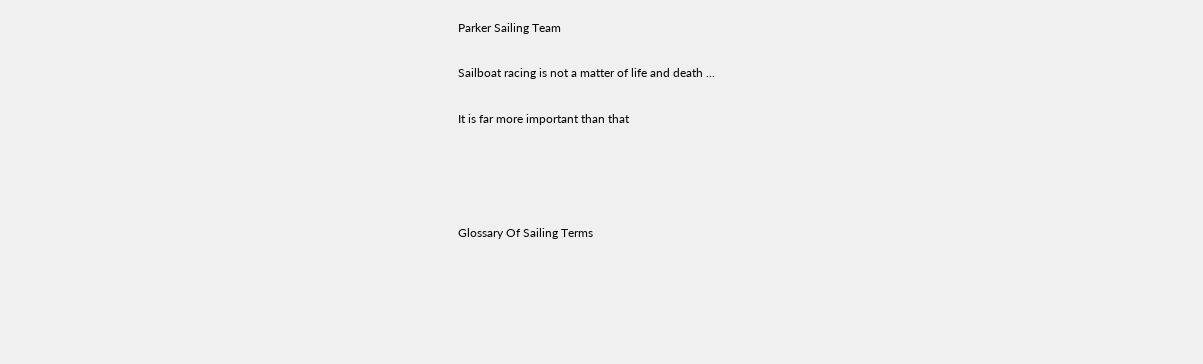Parker Sailing Team

Sailboat racing is not a matter of life and death ...

It is far more important than that




Glossary Of Sailing Terms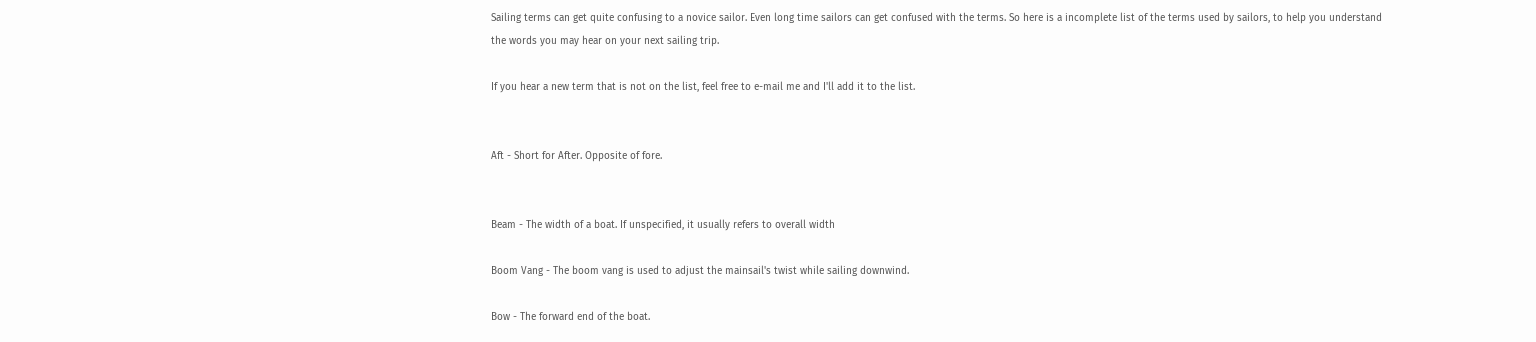Sailing terms can get quite confusing to a novice sailor. Even long time sailors can get confused with the terms. So here is a incomplete list of the terms used by sailors, to help you understand the words you may hear on your next sailing trip.

If you hear a new term that is not on the list, feel free to e-mail me and I'll add it to the list.


Aft - Short for After. Opposite of fore.


Beam - The width of a boat. If unspecified, it usually refers to overall width

Boom Vang - The boom vang is used to adjust the mainsail's twist while sailing downwind.

Bow - The forward end of the boat.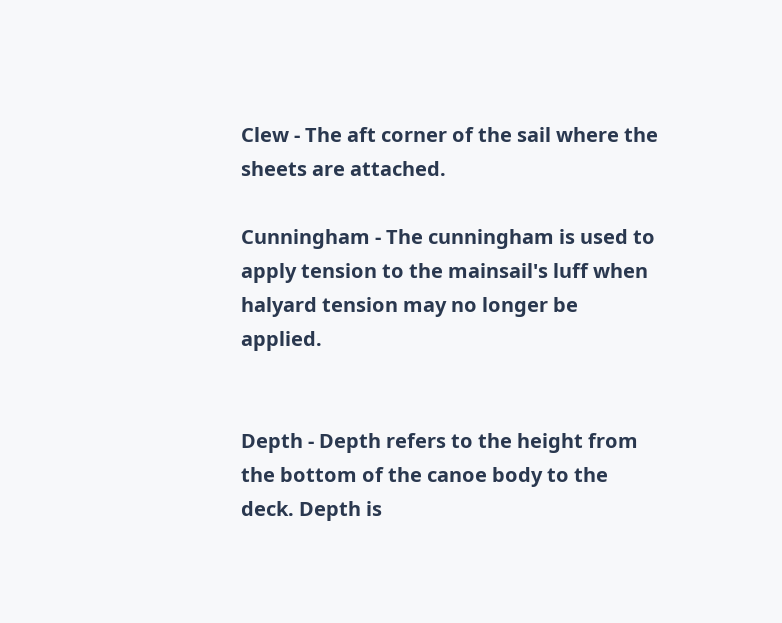Clew - The aft corner of the sail where the sheets are attached.

Cunningham - The cunningham is used to apply tension to the mainsail's luff when halyard tension may no longer be applied.


Depth - Depth refers to the height from the bottom of the canoe body to the deck. Depth is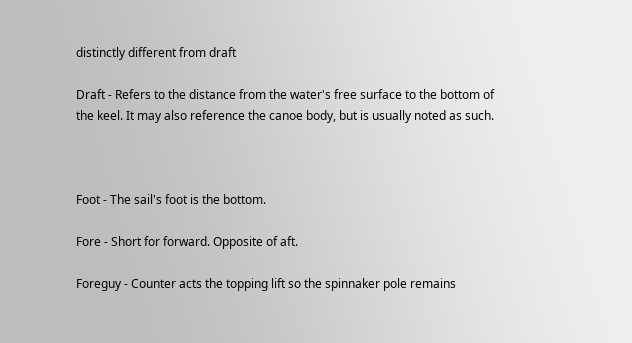distinctly different from draft

Draft - Refers to the distance from the water's free surface to the bottom of the keel. It may also reference the canoe body, but is usually noted as such.



Foot - The sail's foot is the bottom.

Fore - Short for forward. Opposite of aft.

Foreguy - Counter acts the topping lift so the spinnaker pole remains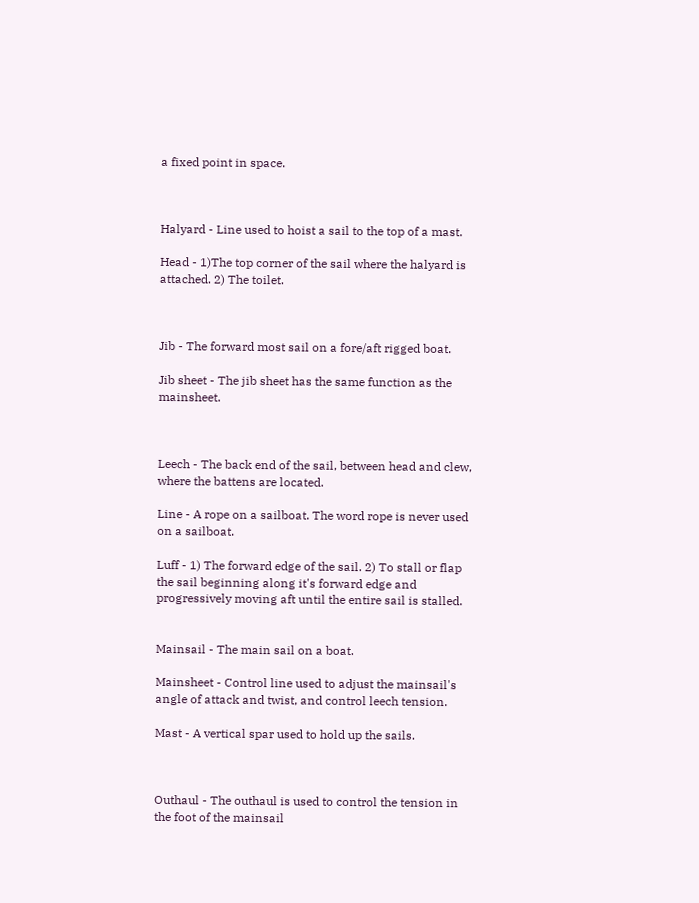a fixed point in space.



Halyard - Line used to hoist a sail to the top of a mast.

Head - 1)The top corner of the sail where the halyard is attached. 2) The toilet.



Jib - The forward most sail on a fore/aft rigged boat.

Jib sheet - The jib sheet has the same function as the mainsheet.



Leech - The back end of the sail, between head and clew, where the battens are located.

Line - A rope on a sailboat. The word rope is never used on a sailboat.

Luff - 1) The forward edge of the sail. 2) To stall or flap the sail beginning along it's forward edge and progressively moving aft until the entire sail is stalled.


Mainsail - The main sail on a boat.

Mainsheet - Control line used to adjust the mainsail's angle of attack and twist, and control leech tension.

Mast - A vertical spar used to hold up the sails.



Outhaul - The outhaul is used to control the tension in the foot of the mainsail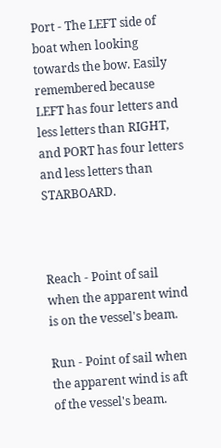Port - The LEFT side of boat when looking towards the bow. Easily remembered because LEFT has four letters and less letters than RIGHT, and PORT has four letters and less letters than STARBOARD.



Reach - Point of sail when the apparent wind is on the vessel's beam.

Run - Point of sail when the apparent wind is aft of the vessel's beam.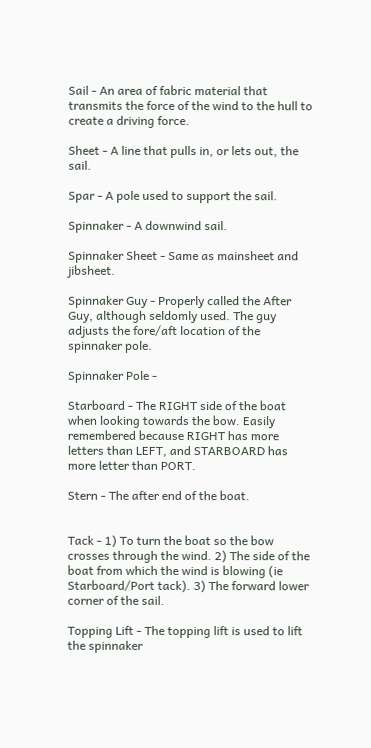Sail - An area of fabric material that transmits the force of the wind to the hull to create a driving force.

Sheet - A line that pulls in, or lets out, the sail.

Spar - A pole used to support the sail.

Spinnaker - A downwind sail.

Spinnaker Sheet - Same as mainsheet and jibsheet.

Spinnaker Guy - Properly called the After Guy, although seldomly used. The guy adjusts the fore/aft location of the spinnaker pole.

Spinnaker Pole -

Starboard - The RIGHT side of the boat when looking towards the bow. Easily remembered because RIGHT has more letters than LEFT, and STARBOARD has more letter than PORT.

Stern - The after end of the boat.


Tack - 1) To turn the boat so the bow crosses through the wind. 2) The side of the boat from which the wind is blowing (ie Starboard/Port tack). 3) The forward lower corner of the sail.

Topping Lift - The topping lift is used to lift the spinnaker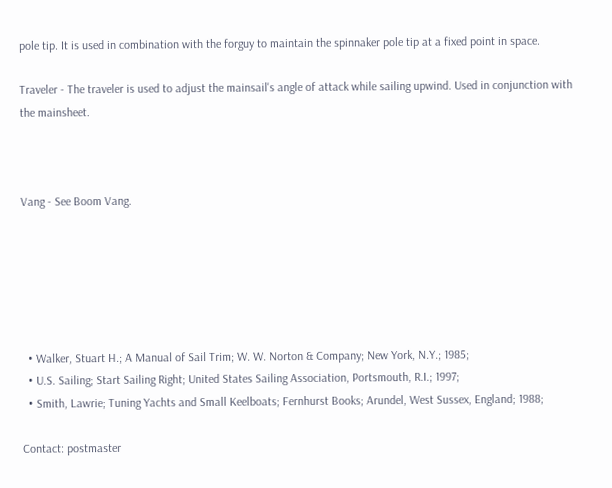pole tip. It is used in combination with the forguy to maintain the spinnaker pole tip at a fixed point in space.

Traveler - The traveler is used to adjust the mainsail's angle of attack while sailing upwind. Used in conjunction with the mainsheet.



Vang - See Boom Vang.






  • Walker, Stuart H.; A Manual of Sail Trim; W. W. Norton & Company; New York, N.Y.; 1985;
  • U.S. Sailing; Start Sailing Right; United States Sailing Association, Portsmouth, R.I.; 1997;
  • Smith, Lawrie; Tuning Yachts and Small Keelboats; Fernhurst Books; Arundel, West Sussex, England; 1988;

Contact: postmaster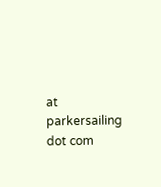at parkersailing dot com